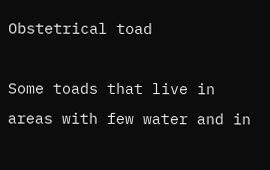Obstetrical toad

Some toads that live in areas with few water and in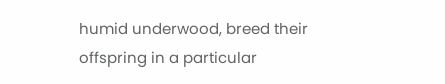humid underwood, breed their offspring in a particular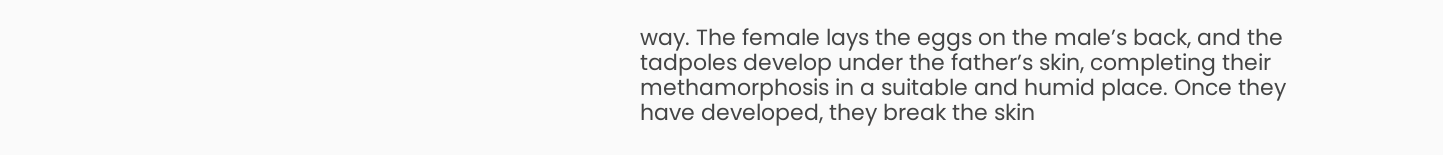way. The female lays the eggs on the male’s back, and the tadpoles develop under the father’s skin, completing their methamorphosis in a suitable and humid place. Once they have developed, they break the skin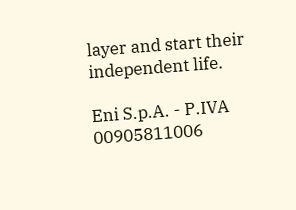layer and start their independent life.

Eni S.p.A. - P.IVA 00905811006